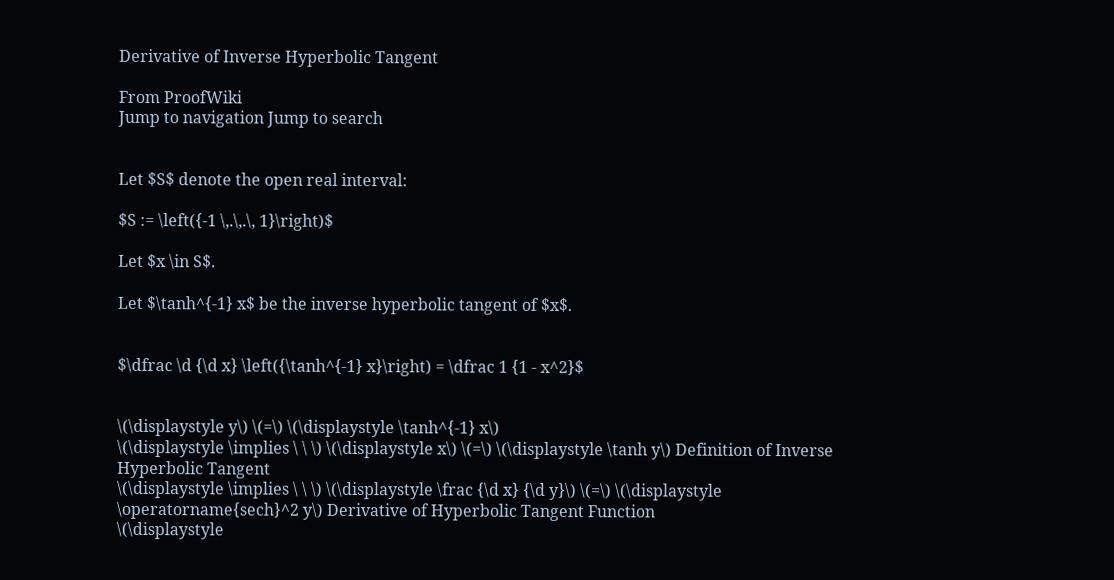Derivative of Inverse Hyperbolic Tangent

From ProofWiki
Jump to navigation Jump to search


Let $S$ denote the open real interval:

$S := \left({-1 \,.\,.\, 1}\right)$

Let $x \in S$.

Let $\tanh^{-1} x$ be the inverse hyperbolic tangent of $x$.


$\dfrac \d {\d x} \left({\tanh^{-1} x}\right) = \dfrac 1 {1 - x^2}$


\(\displaystyle y\) \(=\) \(\displaystyle \tanh^{-1} x\)
\(\displaystyle \implies \ \ \) \(\displaystyle x\) \(=\) \(\displaystyle \tanh y\) Definition of Inverse Hyperbolic Tangent
\(\displaystyle \implies \ \ \) \(\displaystyle \frac {\d x} {\d y}\) \(=\) \(\displaystyle \operatorname{sech}^2 y\) Derivative of Hyperbolic Tangent Function
\(\displaystyle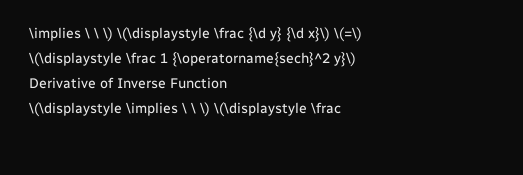\implies \ \ \) \(\displaystyle \frac {\d y} {\d x}\) \(=\) \(\displaystyle \frac 1 {\operatorname{sech}^2 y}\) Derivative of Inverse Function
\(\displaystyle \implies \ \ \) \(\displaystyle \frac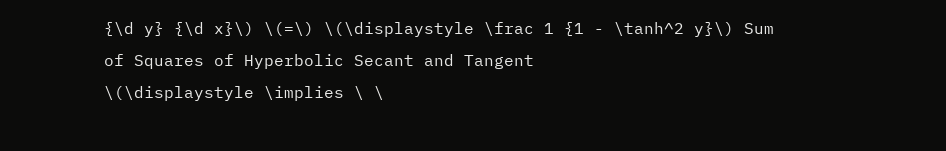{\d y} {\d x}\) \(=\) \(\displaystyle \frac 1 {1 - \tanh^2 y}\) Sum of Squares of Hyperbolic Secant and Tangent
\(\displaystyle \implies \ \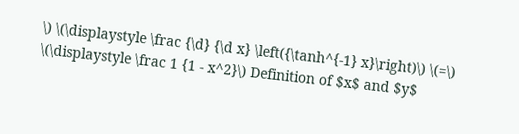\) \(\displaystyle \frac {\d} {\d x} \left({\tanh^{-1} x}\right)\) \(=\) \(\displaystyle \frac 1 {1 - x^2}\) Definition of $x$ and $y$